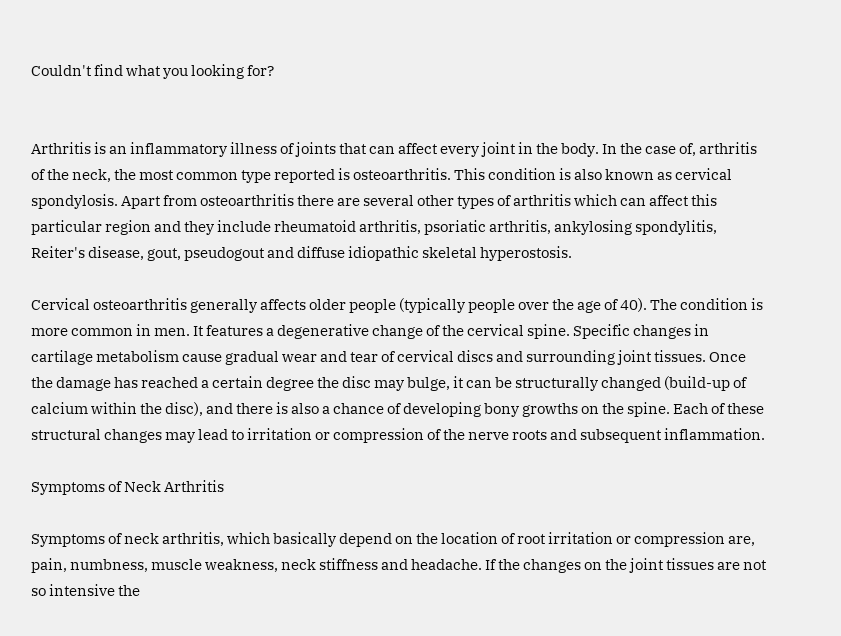Couldn't find what you looking for?


Arthritis is an inflammatory illness of joints that can affect every joint in the body. In the case of, arthritis of the neck, the most common type reported is osteoarthritis. This condition is also known as cervical spondylosis. Apart from osteoarthritis there are several other types of arthritis which can affect this particular region and they include rheumatoid arthritis, psoriatic arthritis, ankylosing spondylitis, Reiter's disease, gout, pseudogout and diffuse idiopathic skeletal hyperostosis.

Cervical osteoarthritis generally affects older people (typically people over the age of 40). The condition is more common in men. It features a degenerative change of the cervical spine. Specific changes in cartilage metabolism cause gradual wear and tear of cervical discs and surrounding joint tissues. Once the damage has reached a certain degree the disc may bulge, it can be structurally changed (build-up of calcium within the disc), and there is also a chance of developing bony growths on the spine. Each of these structural changes may lead to irritation or compression of the nerve roots and subsequent inflammation.

Symptoms of Neck Arthritis

Symptoms of neck arthritis, which basically depend on the location of root irritation or compression are, pain, numbness, muscle weakness, neck stiffness and headache. If the changes on the joint tissues are not so intensive the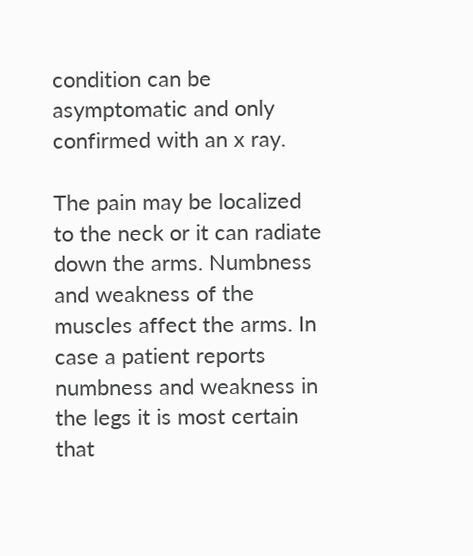condition can be asymptomatic and only confirmed with an x ray.

The pain may be localized to the neck or it can radiate down the arms. Numbness and weakness of the muscles affect the arms. In case a patient reports numbness and weakness in the legs it is most certain that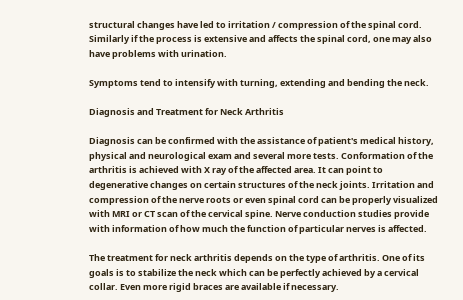structural changes have led to irritation / compression of the spinal cord. Similarly if the process is extensive and affects the spinal cord, one may also have problems with urination.

Symptoms tend to intensify with turning, extending and bending the neck.

Diagnosis and Treatment for Neck Arthritis

Diagnosis can be confirmed with the assistance of patient's medical history, physical and neurological exam and several more tests. Conformation of the arthritis is achieved with X ray of the affected area. It can point to degenerative changes on certain structures of the neck joints. Irritation and compression of the nerve roots or even spinal cord can be properly visualized with MRI or CT scan of the cervical spine. Nerve conduction studies provide with information of how much the function of particular nerves is affected.

The treatment for neck arthritis depends on the type of arthritis. One of its goals is to stabilize the neck which can be perfectly achieved by a cervical collar. Even more rigid braces are available if necessary.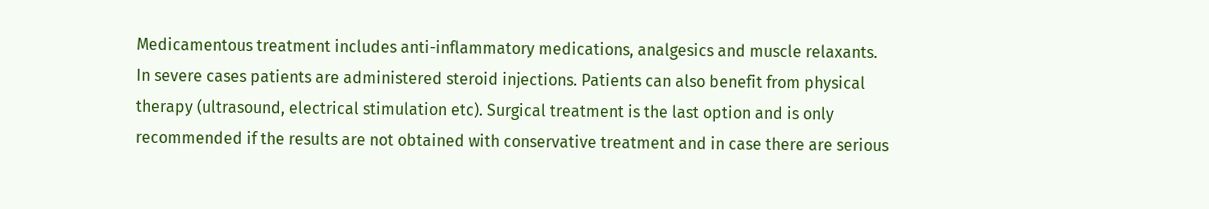Medicamentous treatment includes anti-inflammatory medications, analgesics and muscle relaxants. In severe cases patients are administered steroid injections. Patients can also benefit from physical therapy (ultrasound, electrical stimulation etc). Surgical treatment is the last option and is only recommended if the results are not obtained with conservative treatment and in case there are serious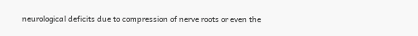neurological deficits due to compression of nerve roots or even the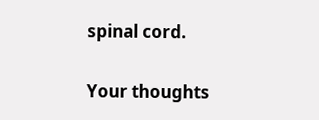spinal cord.

Your thoughts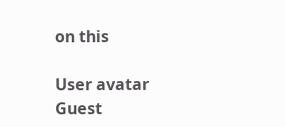on this

User avatar Guest